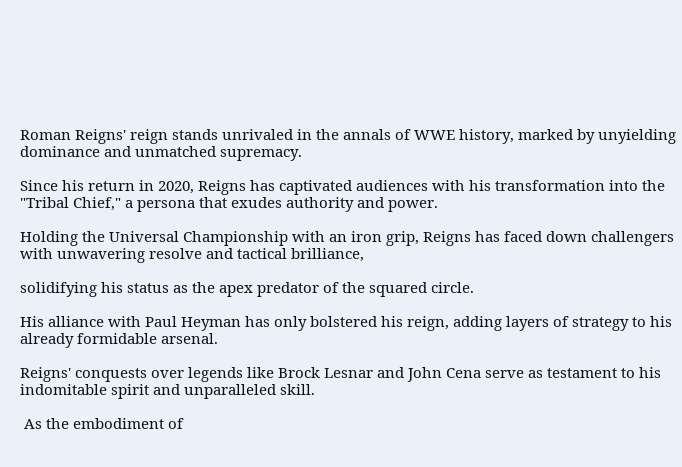Roman Reigns' reign stands unrivaled in the annals of WWE history, marked by unyielding dominance and unmatched supremacy.

Since his return in 2020, Reigns has captivated audiences with his transformation into the "Tribal Chief," a persona that exudes authority and power.

Holding the Universal Championship with an iron grip, Reigns has faced down challengers with unwavering resolve and tactical brilliance,

solidifying his status as the apex predator of the squared circle.

His alliance with Paul Heyman has only bolstered his reign, adding layers of strategy to his already formidable arsenal.

Reigns' conquests over legends like Brock Lesnar and John Cena serve as testament to his indomitable spirit and unparalleled skill.

 As the embodiment of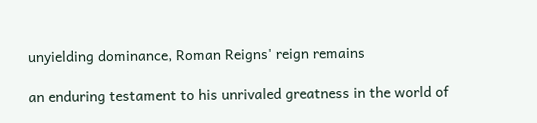unyielding dominance, Roman Reigns' reign remains

an enduring testament to his unrivaled greatness in the world of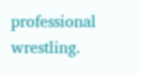professional wrestling.